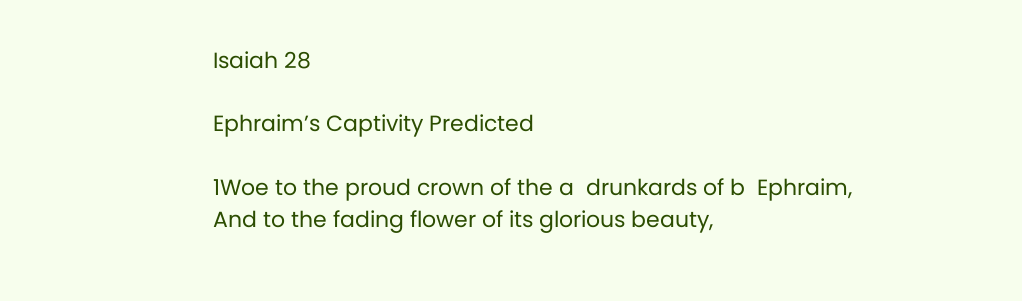Isaiah 28

Ephraim’s Captivity Predicted

1Woe to the proud crown of the a  drunkards of b  Ephraim,
And to the fading flower of its glorious beauty,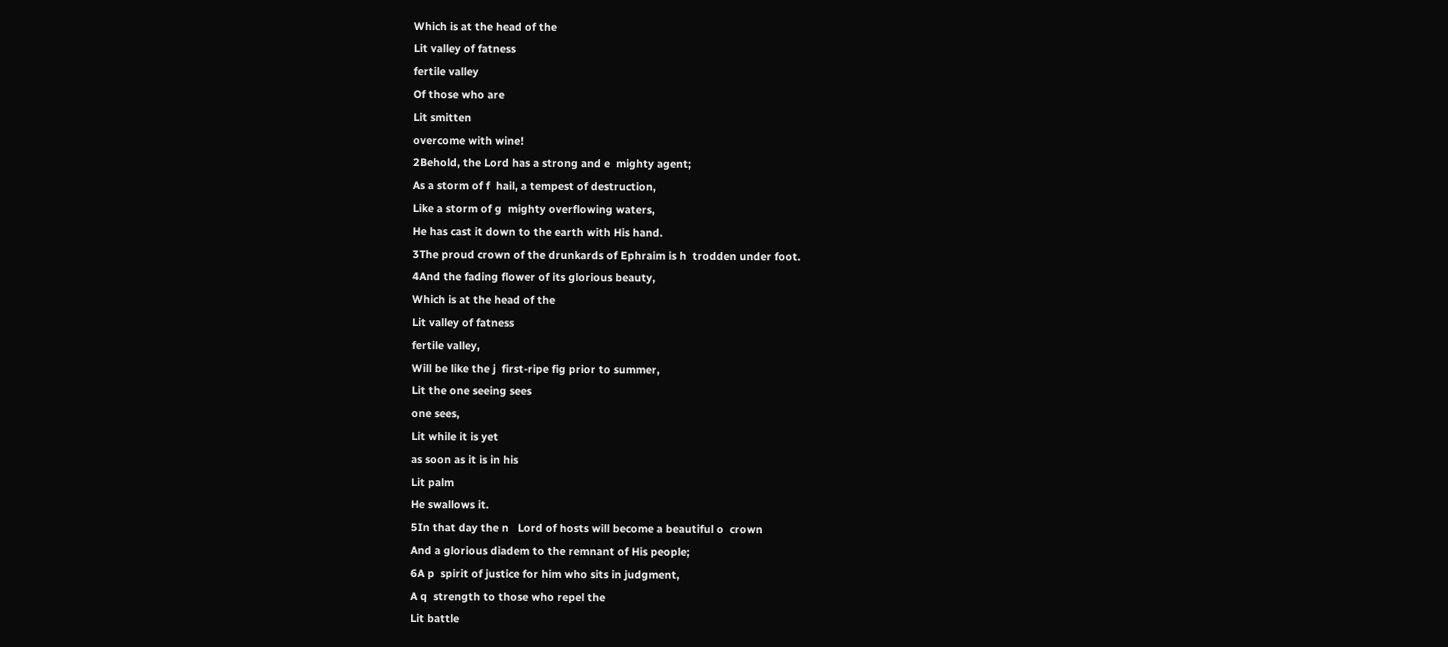Which is at the head of the
Lit valley of fatness
fertile valley
Of those who are
Lit smitten
overcome with wine!
2Behold, the Lord has a strong and e  mighty agent;
As a storm of f  hail, a tempest of destruction,
Like a storm of g  mighty overflowing waters,
He has cast it down to the earth with His hand.
3The proud crown of the drunkards of Ephraim is h  trodden under foot.
4And the fading flower of its glorious beauty,
Which is at the head of the
Lit valley of fatness
fertile valley,
Will be like the j  first-ripe fig prior to summer,
Lit the one seeing sees
one sees,
Lit while it is yet
as soon as it is in his
Lit palm
He swallows it.
5In that day the n   Lord of hosts will become a beautiful o  crown
And a glorious diadem to the remnant of His people;
6A p  spirit of justice for him who sits in judgment,
A q  strength to those who repel the
Lit battle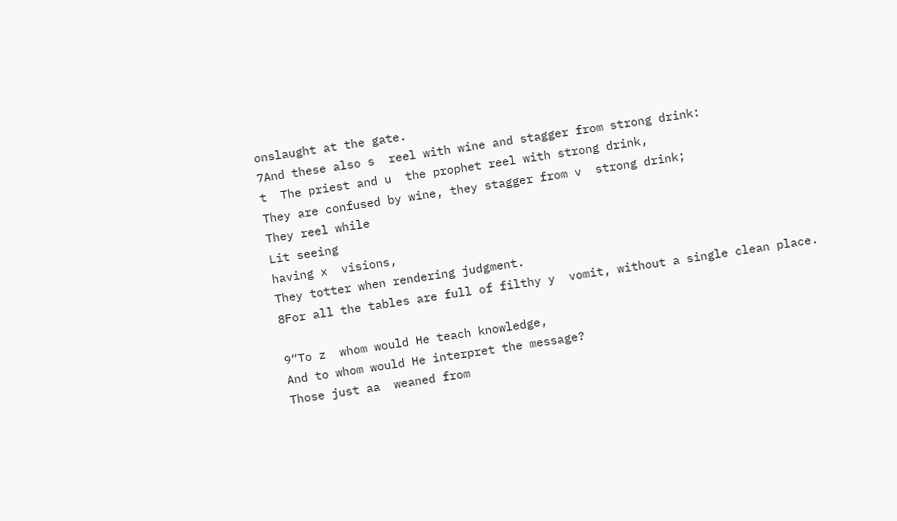onslaught at the gate.
7And these also s  reel with wine and stagger from strong drink:
t  The priest and u  the prophet reel with strong drink,
They are confused by wine, they stagger from v  strong drink;
They reel while
Lit seeing
having x  visions,
They totter when rendering judgment.
8For all the tables are full of filthy y  vomit, without a single clean place.

9“To z  whom would He teach knowledge,
And to whom would He interpret the message?
Those just aa  weaned from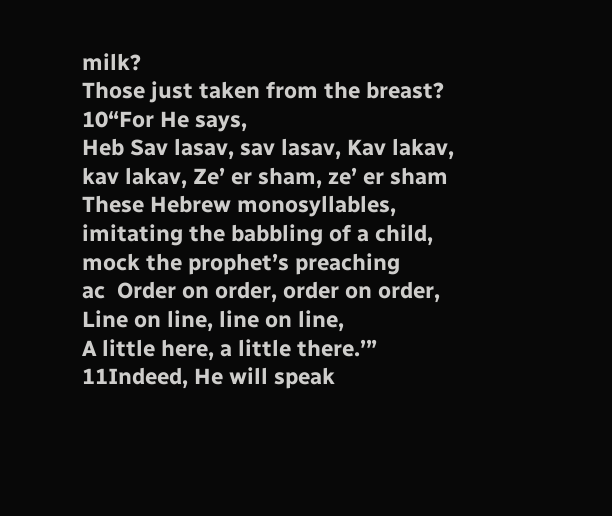milk?
Those just taken from the breast?
10“For He says,
Heb Sav lasav, sav lasav, Kav lakav, kav lakav, Ze’ er sham, ze’ er sham These Hebrew monosyllables, imitating the babbling of a child, mock the prophet’s preaching
ac  Order on order, order on order,
Line on line, line on line,
A little here, a little there.’”
11Indeed, He will speak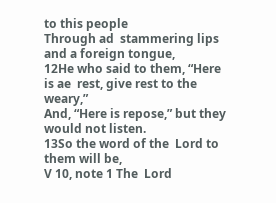to this people
Through ad  stammering lips and a foreign tongue,
12He who said to them, “Here is ae  rest, give rest to the weary,”
And, “Here is repose,” but they would not listen.
13So the word of the  Lord to them will be,
V 10, note 1 The  Lord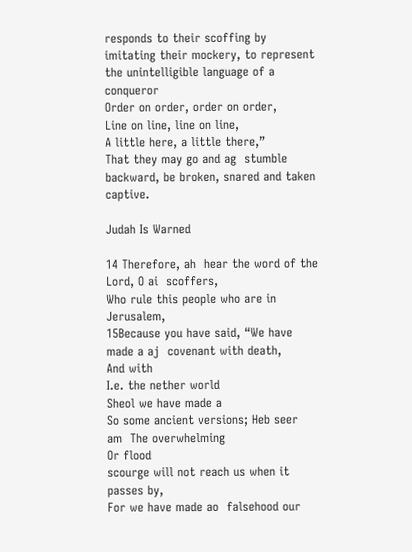responds to their scoffing by imitating their mockery, to represent the unintelligible language of a conqueror
Order on order, order on order,
Line on line, line on line,
A little here, a little there,”
That they may go and ag  stumble backward, be broken, snared and taken captive.

Judah Is Warned

14 Therefore, ah  hear the word of the  Lord, O ai  scoffers,
Who rule this people who are in Jerusalem,
15Because you have said, “We have made a aj  covenant with death,
And with
I.e. the nether world
Sheol we have made a
So some ancient versions; Heb seer
am  The overwhelming
Or flood
scourge will not reach us when it passes by,
For we have made ao  falsehood our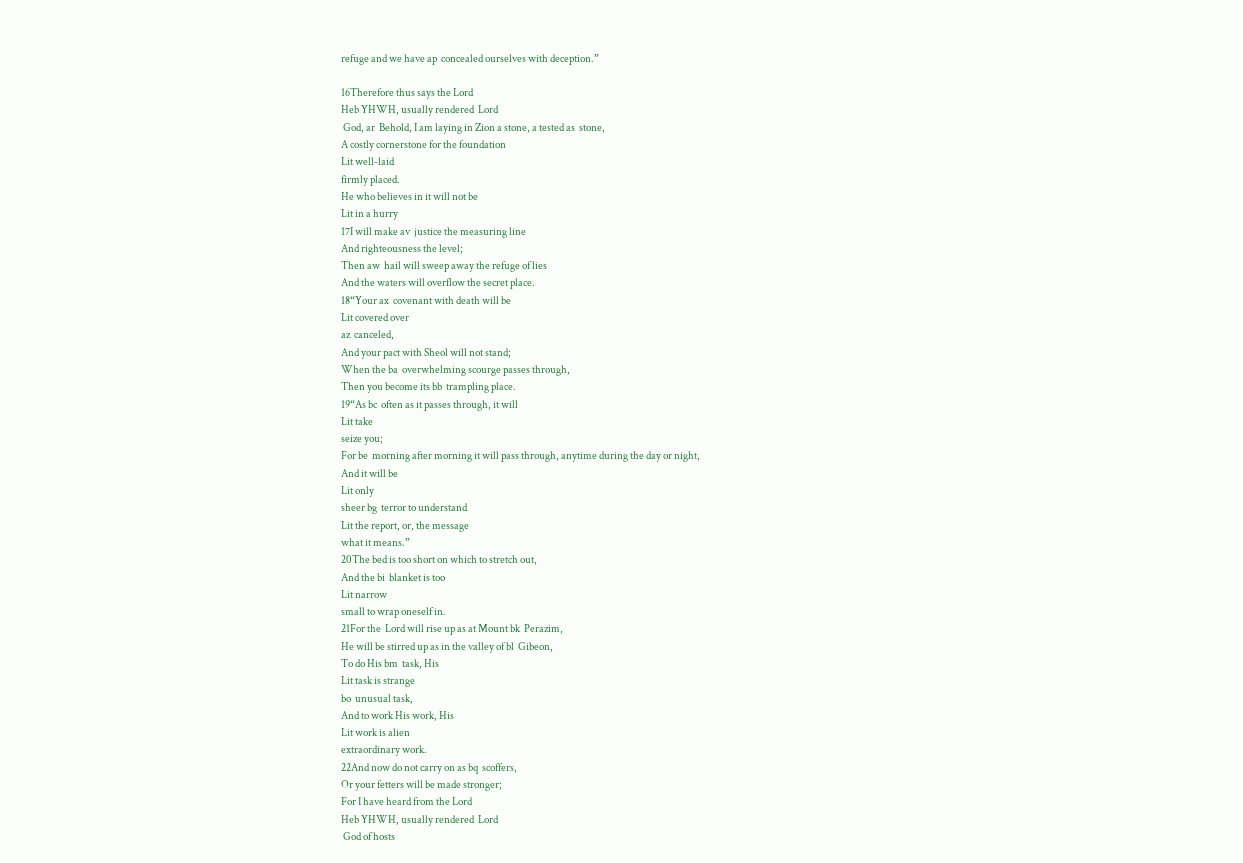refuge and we have ap  concealed ourselves with deception.”

16Therefore thus says the Lord
Heb YHWH, usually rendered  Lord
 God, ar  Behold, I am laying in Zion a stone, a tested as  stone,
A costly cornerstone for the foundation
Lit well-laid
firmly placed.
He who believes in it will not be
Lit in a hurry
17I will make av  justice the measuring line
And righteousness the level;
Then aw  hail will sweep away the refuge of lies
And the waters will overflow the secret place.
18“Your ax  covenant with death will be
Lit covered over
az  canceled,
And your pact with Sheol will not stand;
When the ba  overwhelming scourge passes through,
Then you become its bb  trampling place.
19“As bc  often as it passes through, it will
Lit take
seize you;
For be  morning after morning it will pass through, anytime during the day or night,
And it will be
Lit only
sheer bg  terror to understand
Lit the report, or, the message
what it means.”
20The bed is too short on which to stretch out,
And the bi  blanket is too
Lit narrow
small to wrap oneself in.
21For the  Lord will rise up as at Mount bk  Perazim,
He will be stirred up as in the valley of bl  Gibeon,
To do His bm  task, His
Lit task is strange
bo  unusual task,
And to work His work, His
Lit work is alien
extraordinary work.
22And now do not carry on as bq  scoffers,
Or your fetters will be made stronger;
For I have heard from the Lord
Heb YHWH, usually rendered  Lord
 God of hosts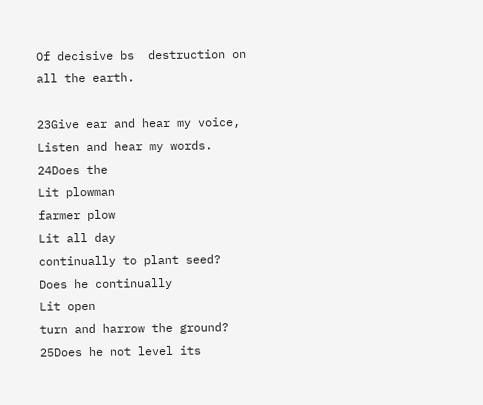Of decisive bs  destruction on all the earth.

23Give ear and hear my voice,
Listen and hear my words.
24Does the
Lit plowman
farmer plow
Lit all day
continually to plant seed?
Does he continually
Lit open
turn and harrow the ground?
25Does he not level its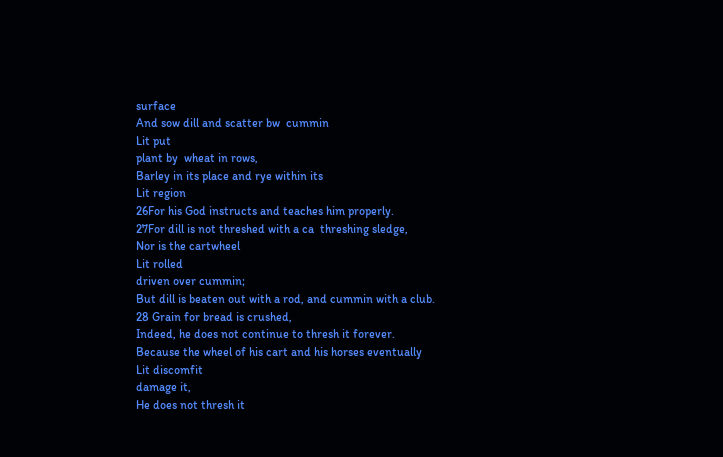surface
And sow dill and scatter bw  cummin
Lit put
plant by  wheat in rows,
Barley in its place and rye within its
Lit region
26For his God instructs and teaches him properly.
27For dill is not threshed with a ca  threshing sledge,
Nor is the cartwheel
Lit rolled
driven over cummin;
But dill is beaten out with a rod, and cummin with a club.
28 Grain for bread is crushed,
Indeed, he does not continue to thresh it forever.
Because the wheel of his cart and his horses eventually
Lit discomfit
damage it,
He does not thresh it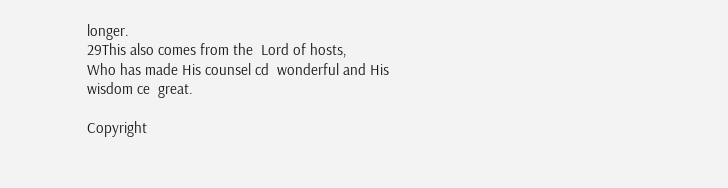longer.
29This also comes from the  Lord of hosts,
Who has made His counsel cd  wonderful and His wisdom ce  great.

Copyright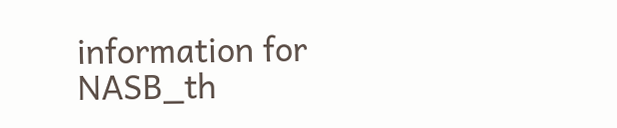information for NASB_th